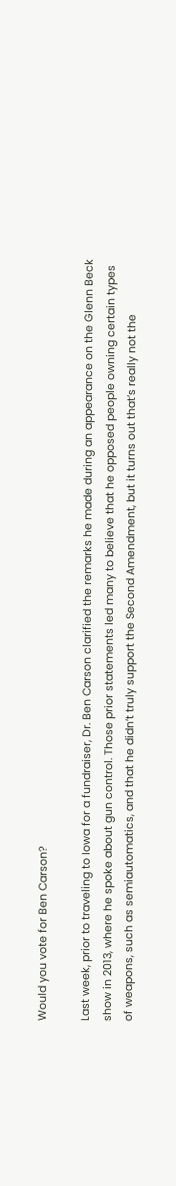Would you vote for Ben Carson?

Last week, prior to traveling to Iowa for a fundraiser, Dr. Ben Carson clarified the remarks he made during an appearance on the Glenn Beck show in 2013, where he spoke about gun control. Those prior statements led many to believe that he opposed people owning certain types of weapons, such as semiautomatics, and that he didn’t truly support the Second Amendment, but it turns out that’s really not the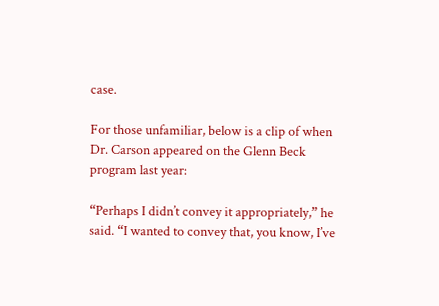case.

For those unfamiliar, below is a clip of when Dr. Carson appeared on the Glenn Beck program last year:

“Perhaps I didn’t convey it appropriately,” he said. “I wanted to convey that, you know, I’ve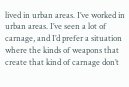lived in urban areas. I’ve worked in urban areas. I’ve seen a lot of carnage, and I’d prefer a situation where the kinds of weapons that create that kind of carnage don’t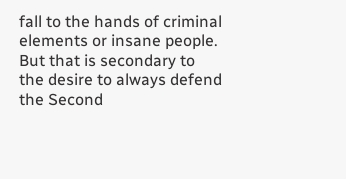fall to the hands of criminal elements or insane people. But that is secondary to the desire to always defend the Second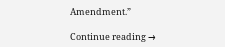Amendment.”

Continue reading →